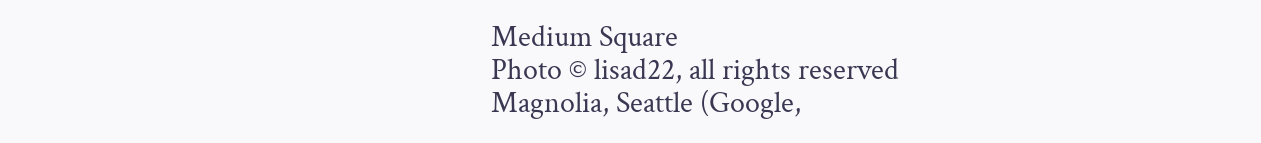Medium Square
Photo © lisad22, all rights reserved
Magnolia, Seattle (Google,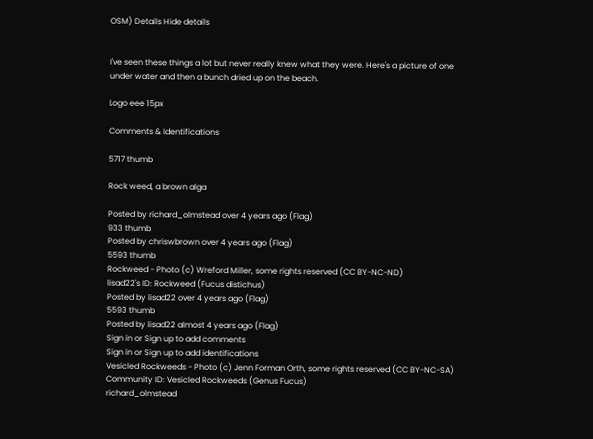OSM) Details Hide details


I've seen these things a lot but never really knew what they were. Here's a picture of one under water and then a bunch dried up on the beach.

Logo eee 15px

Comments & Identifications

5717 thumb

Rock weed, a brown alga

Posted by richard_olmstead over 4 years ago (Flag)
933 thumb
Posted by chriswbrown over 4 years ago (Flag)
5593 thumb
Rockweed - Photo (c) Wreford Miller, some rights reserved (CC BY-NC-ND)
lisad22's ID: Rockweed (Fucus distichus)
Posted by lisad22 over 4 years ago (Flag)
5593 thumb
Posted by lisad22 almost 4 years ago (Flag)
Sign in or Sign up to add comments
Sign in or Sign up to add identifications
Vesicled Rockweeds - Photo (c) Jenn Forman Orth, some rights reserved (CC BY-NC-SA)
Community ID: Vesicled Rockweeds (Genus Fucus)
richard_olmstead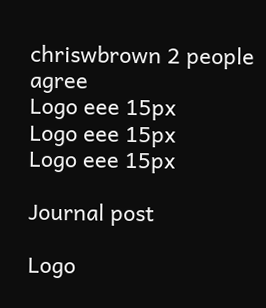chriswbrown 2 people agree
Logo eee 15px
Logo eee 15px
Logo eee 15px

Journal post

Logo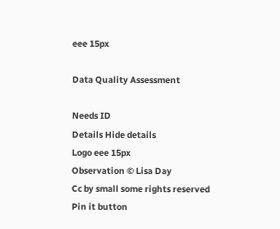eee 15px

Data Quality Assessment

Needs ID
Details Hide details
Logo eee 15px
Observation © Lisa Day
Cc by small some rights reserved
Pin it button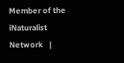Member of the iNaturalist Network   |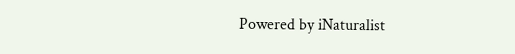Powered by iNaturalist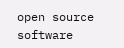open source software